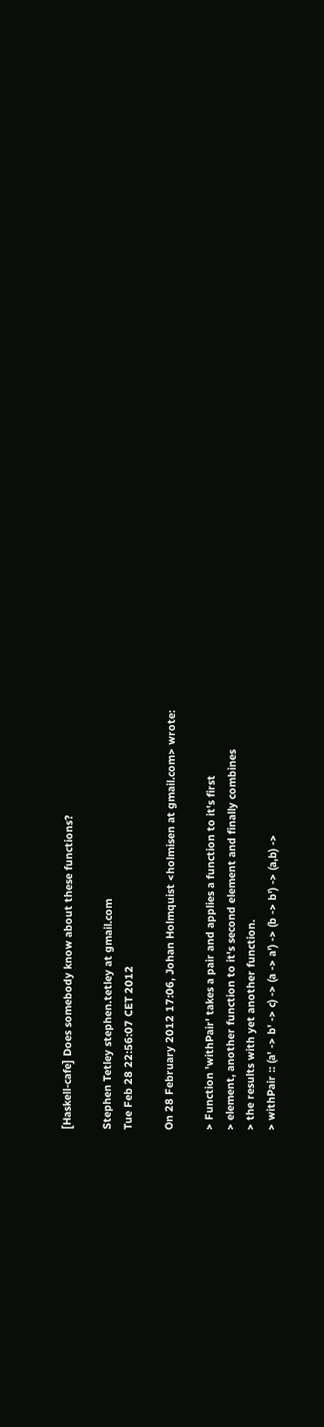[Haskell-cafe] Does somebody know about these functions?

Stephen Tetley stephen.tetley at gmail.com
Tue Feb 28 22:56:07 CET 2012

On 28 February 2012 17:06, Johan Holmquist <holmisen at gmail.com> wrote:

> Function 'withPair' takes a pair and applies a function to it's first
> element, another function to it's second element and finally combines
> the results with yet another function.
> withPair :: (a' -> b' -> c) -> (a -> a') -> (b -> b') -> (a,b) ->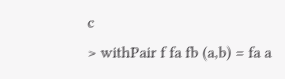c
> withPair f fa fb (a,b) = fa a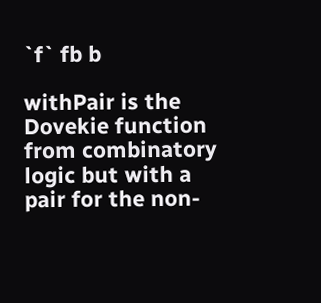`f` fb b

withPair is the Dovekie function from combinatory logic but with a
pair for the non-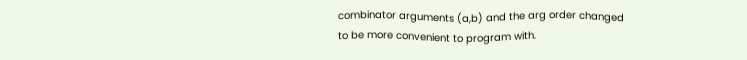combinator arguments (a,b) and the arg order changed
to be more convenient to program with.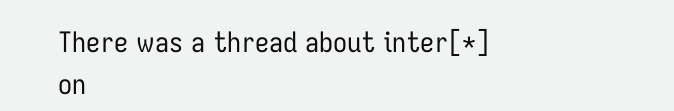There was a thread about inter[*] on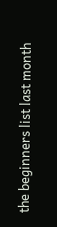the beginners list last month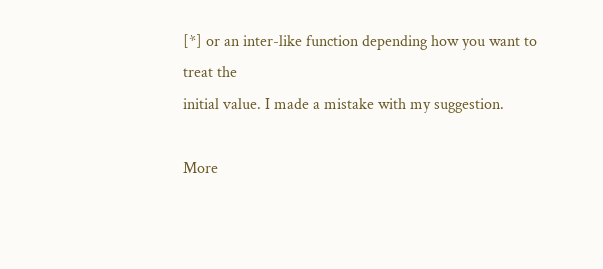[*] or an inter-like function depending how you want to treat the
initial value. I made a mistake with my suggestion.

More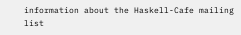information about the Haskell-Cafe mailing list